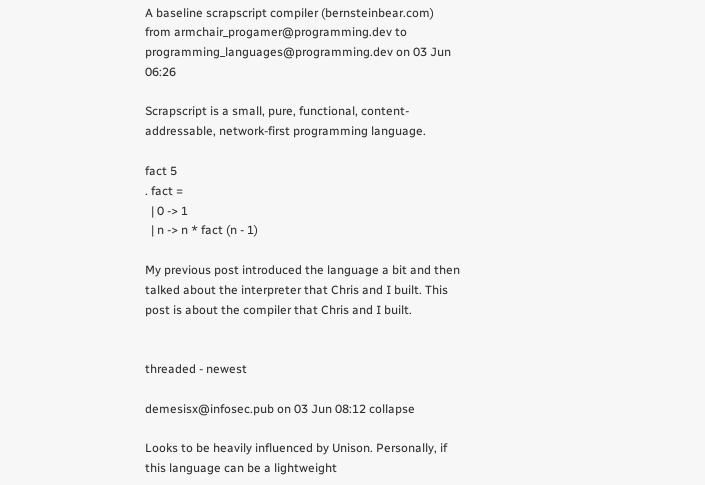A baseline scrapscript compiler (bernsteinbear.com)
from armchair_progamer@programming.dev to programming_languages@programming.dev on 03 Jun 06:26

Scrapscript is a small, pure, functional, content-addressable, network-first programming language.

fact 5
. fact =
  | 0 -> 1
  | n -> n * fact (n - 1)

My previous post introduced the language a bit and then talked about the interpreter that Chris and I built. This post is about the compiler that Chris and I built.


threaded - newest

demesisx@infosec.pub on 03 Jun 08:12 collapse

Looks to be heavily influenced by Unison. Personally, if this language can be a lightweight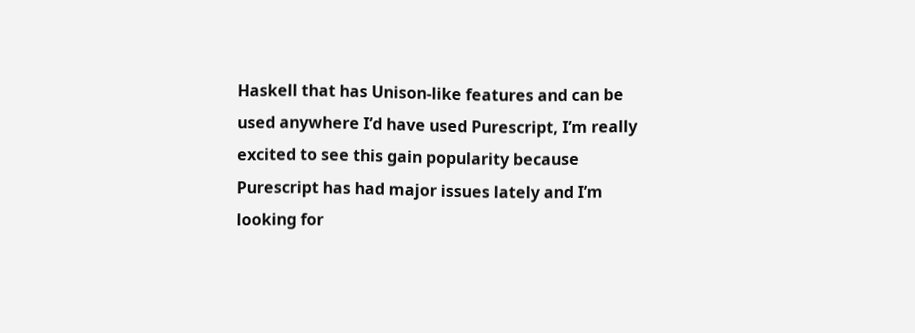Haskell that has Unison-like features and can be used anywhere I’d have used Purescript, I’m really excited to see this gain popularity because Purescript has had major issues lately and I’m looking for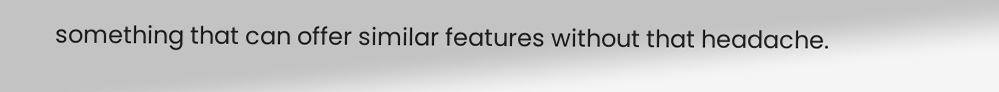something that can offer similar features without that headache.